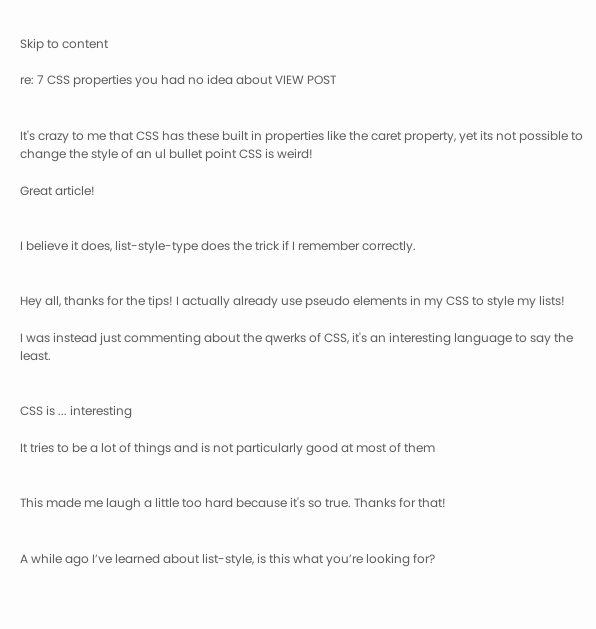Skip to content

re: 7 CSS properties you had no idea about VIEW POST


It's crazy to me that CSS has these built in properties like the caret property, yet its not possible to change the style of an ul bullet point CSS is weird!

Great article!


I believe it does, list-style-type does the trick if I remember correctly.


Hey all, thanks for the tips! I actually already use pseudo elements in my CSS to style my lists!

I was instead just commenting about the qwerks of CSS, it's an interesting language to say the least.


CSS is ... interesting

It tries to be a lot of things and is not particularly good at most of them


This made me laugh a little too hard because it's so true. Thanks for that!


A while ago I’ve learned about list-style, is this what you’re looking for?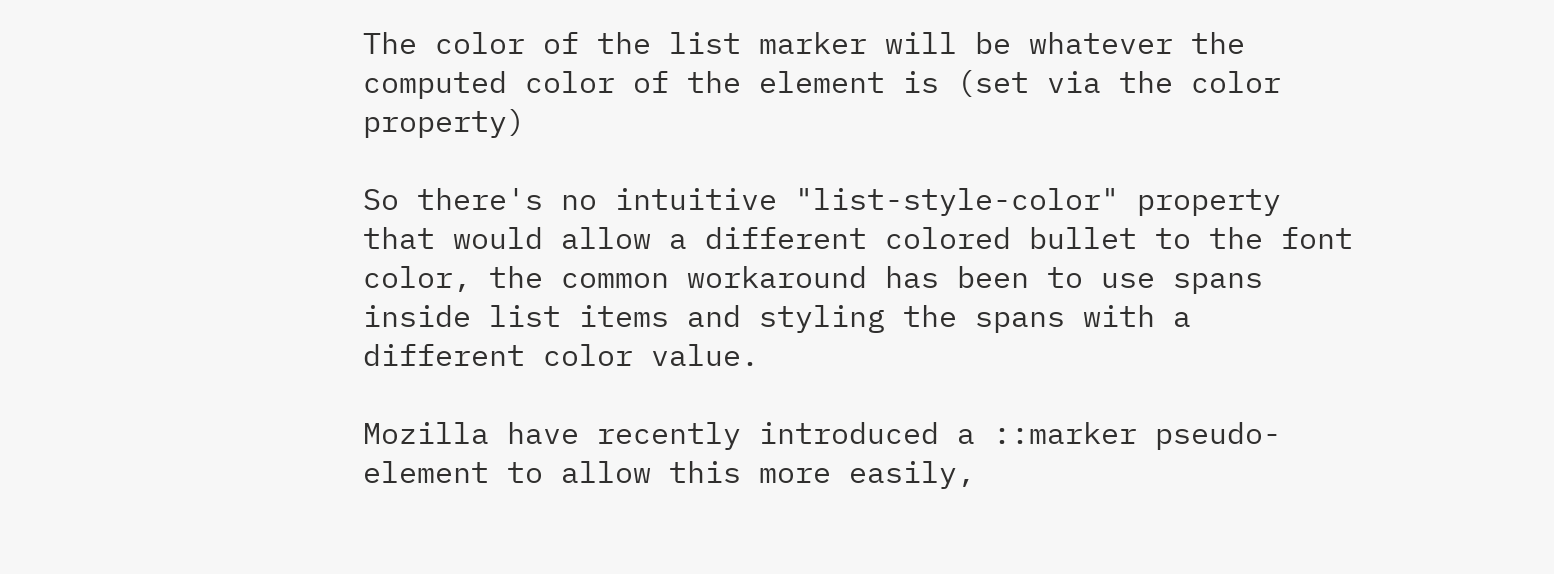The color of the list marker will be whatever the computed color of the element is (set via the color property)

So there's no intuitive "list-style-color" property that would allow a different colored bullet to the font color, the common workaround has been to use spans inside list items and styling the spans with a different color value.

Mozilla have recently introduced a ::marker pseudo-element to allow this more easily,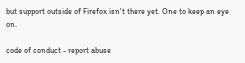but support outside of Firefox isn't there yet. One to keep an eye on.

code of conduct - report abuse